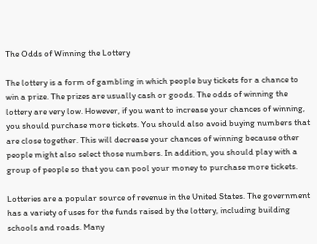The Odds of Winning the Lottery

The lottery is a form of gambling in which people buy tickets for a chance to win a prize. The prizes are usually cash or goods. The odds of winning the lottery are very low. However, if you want to increase your chances of winning, you should purchase more tickets. You should also avoid buying numbers that are close together. This will decrease your chances of winning because other people might also select those numbers. In addition, you should play with a group of people so that you can pool your money to purchase more tickets.

Lotteries are a popular source of revenue in the United States. The government has a variety of uses for the funds raised by the lottery, including building schools and roads. Many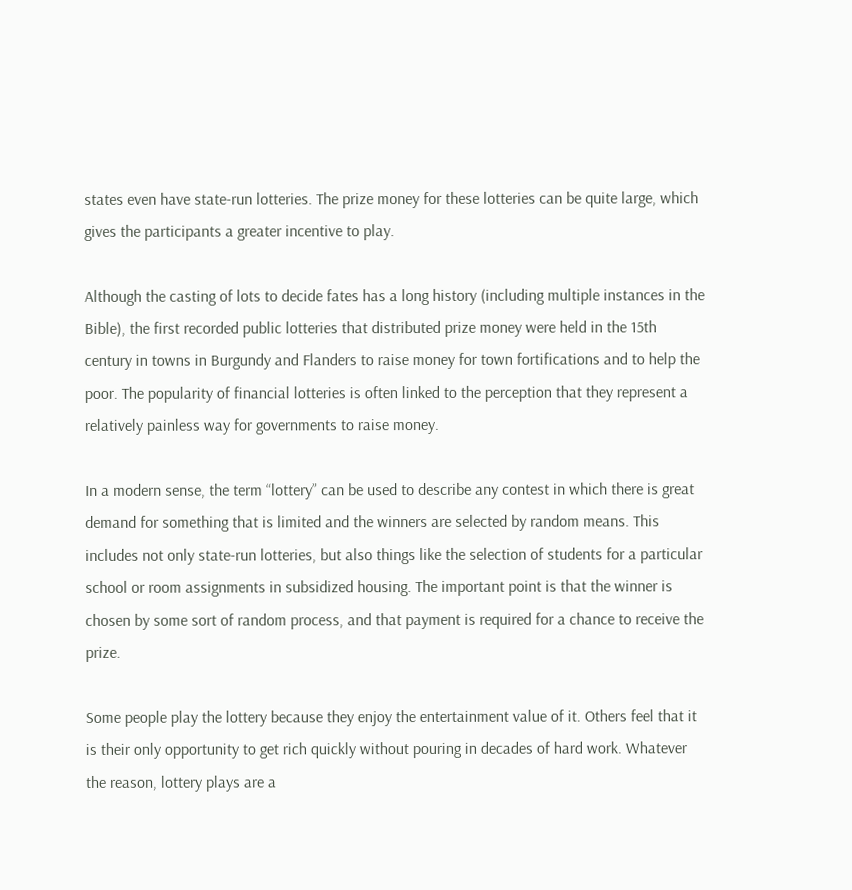states even have state-run lotteries. The prize money for these lotteries can be quite large, which gives the participants a greater incentive to play.

Although the casting of lots to decide fates has a long history (including multiple instances in the Bible), the first recorded public lotteries that distributed prize money were held in the 15th century in towns in Burgundy and Flanders to raise money for town fortifications and to help the poor. The popularity of financial lotteries is often linked to the perception that they represent a relatively painless way for governments to raise money.

In a modern sense, the term “lottery” can be used to describe any contest in which there is great demand for something that is limited and the winners are selected by random means. This includes not only state-run lotteries, but also things like the selection of students for a particular school or room assignments in subsidized housing. The important point is that the winner is chosen by some sort of random process, and that payment is required for a chance to receive the prize.

Some people play the lottery because they enjoy the entertainment value of it. Others feel that it is their only opportunity to get rich quickly without pouring in decades of hard work. Whatever the reason, lottery plays are a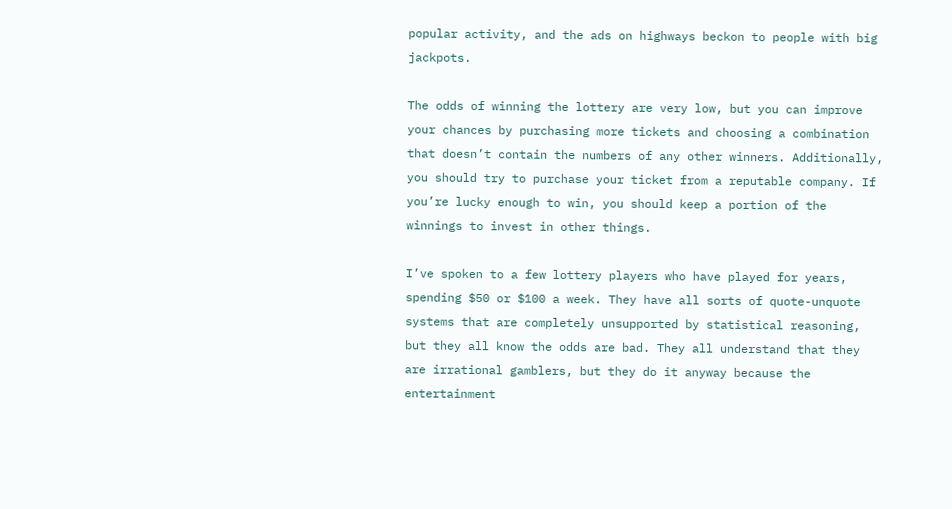popular activity, and the ads on highways beckon to people with big jackpots.

The odds of winning the lottery are very low, but you can improve your chances by purchasing more tickets and choosing a combination that doesn’t contain the numbers of any other winners. Additionally, you should try to purchase your ticket from a reputable company. If you’re lucky enough to win, you should keep a portion of the winnings to invest in other things.

I’ve spoken to a few lottery players who have played for years, spending $50 or $100 a week. They have all sorts of quote-unquote systems that are completely unsupported by statistical reasoning, but they all know the odds are bad. They all understand that they are irrational gamblers, but they do it anyway because the entertainment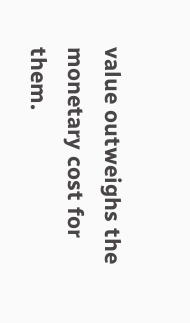value outweighs the monetary cost for them.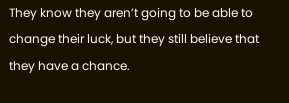They know they aren’t going to be able to change their luck, but they still believe that they have a chance.